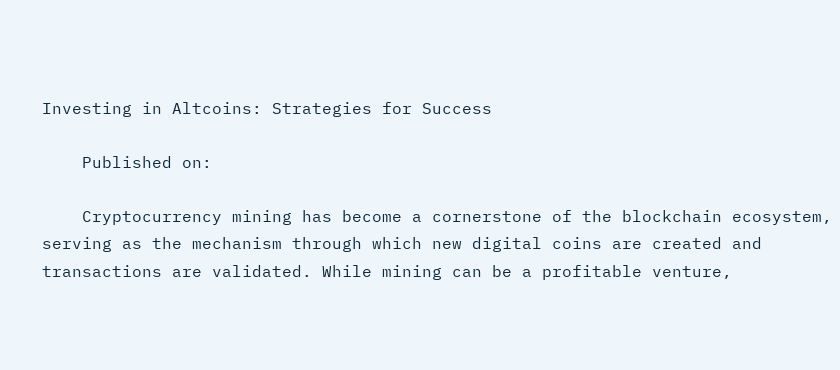Investing in Altcoins: Strategies for Success

    Published on:

    Cryptocurrency mining has become a cornerstone of the blockchain ecosystem, serving as the mechanism through which new digital coins are created and transactions are validated. While mining can be a profitable venture,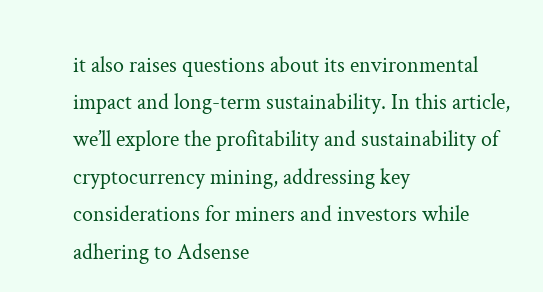it also raises questions about its environmental impact and long-term sustainability. In this article, we’ll explore the profitability and sustainability of cryptocurrency mining, addressing key considerations for miners and investors while adhering to Adsense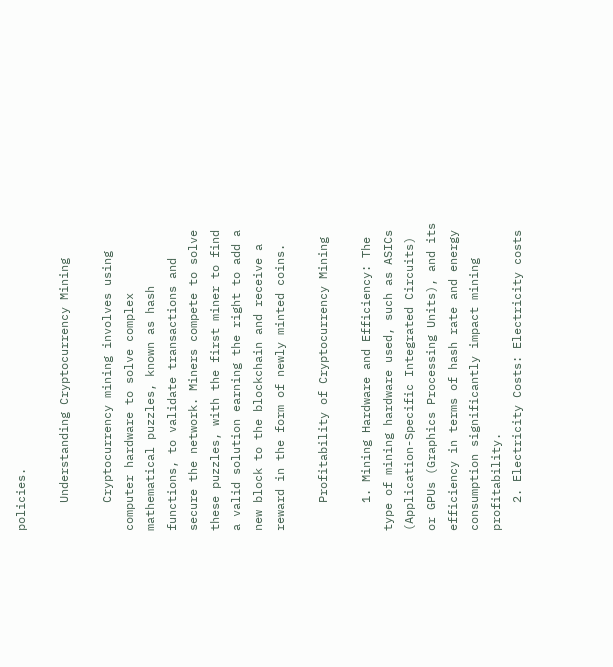policies.

    Understanding Cryptocurrency Mining

    Cryptocurrency mining involves using computer hardware to solve complex mathematical puzzles, known as hash functions, to validate transactions and secure the network. Miners compete to solve these puzzles, with the first miner to find a valid solution earning the right to add a new block to the blockchain and receive a reward in the form of newly minted coins.

    Profitability of Cryptocurrency Mining

    1. Mining Hardware and Efficiency: The type of mining hardware used, such as ASICs (Application-Specific Integrated Circuits) or GPUs (Graphics Processing Units), and its efficiency in terms of hash rate and energy consumption significantly impact mining profitability.
    2. Electricity Costs: Electricity costs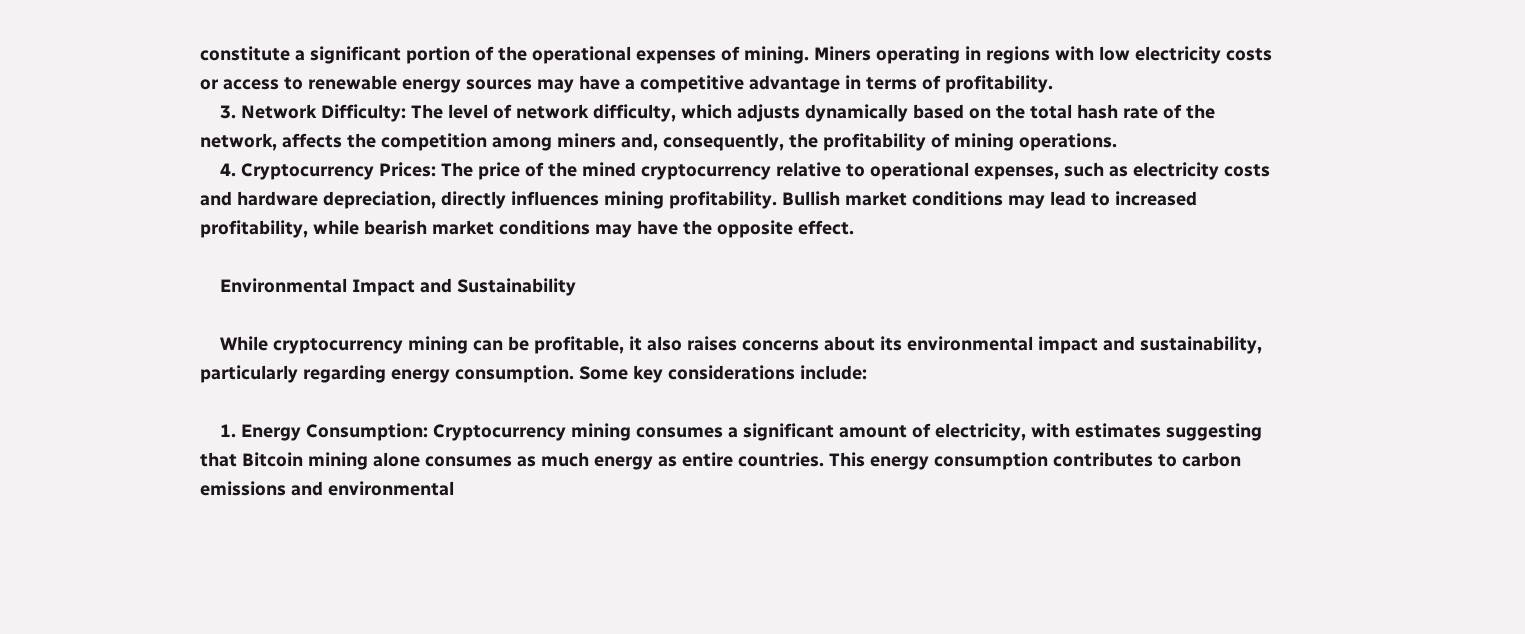constitute a significant portion of the operational expenses of mining. Miners operating in regions with low electricity costs or access to renewable energy sources may have a competitive advantage in terms of profitability.
    3. Network Difficulty: The level of network difficulty, which adjusts dynamically based on the total hash rate of the network, affects the competition among miners and, consequently, the profitability of mining operations.
    4. Cryptocurrency Prices: The price of the mined cryptocurrency relative to operational expenses, such as electricity costs and hardware depreciation, directly influences mining profitability. Bullish market conditions may lead to increased profitability, while bearish market conditions may have the opposite effect.

    Environmental Impact and Sustainability

    While cryptocurrency mining can be profitable, it also raises concerns about its environmental impact and sustainability, particularly regarding energy consumption. Some key considerations include:

    1. Energy Consumption: Cryptocurrency mining consumes a significant amount of electricity, with estimates suggesting that Bitcoin mining alone consumes as much energy as entire countries. This energy consumption contributes to carbon emissions and environmental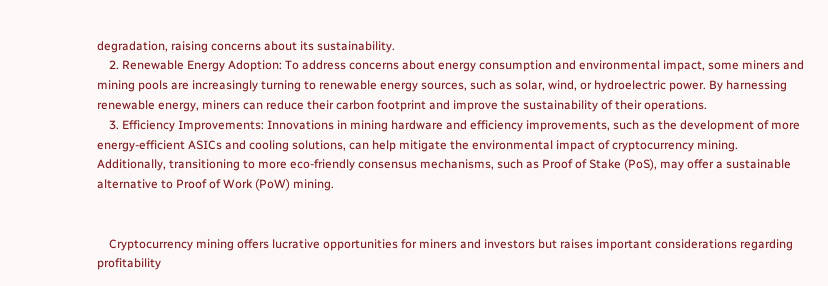degradation, raising concerns about its sustainability.
    2. Renewable Energy Adoption: To address concerns about energy consumption and environmental impact, some miners and mining pools are increasingly turning to renewable energy sources, such as solar, wind, or hydroelectric power. By harnessing renewable energy, miners can reduce their carbon footprint and improve the sustainability of their operations.
    3. Efficiency Improvements: Innovations in mining hardware and efficiency improvements, such as the development of more energy-efficient ASICs and cooling solutions, can help mitigate the environmental impact of cryptocurrency mining. Additionally, transitioning to more eco-friendly consensus mechanisms, such as Proof of Stake (PoS), may offer a sustainable alternative to Proof of Work (PoW) mining.


    Cryptocurrency mining offers lucrative opportunities for miners and investors but raises important considerations regarding profitability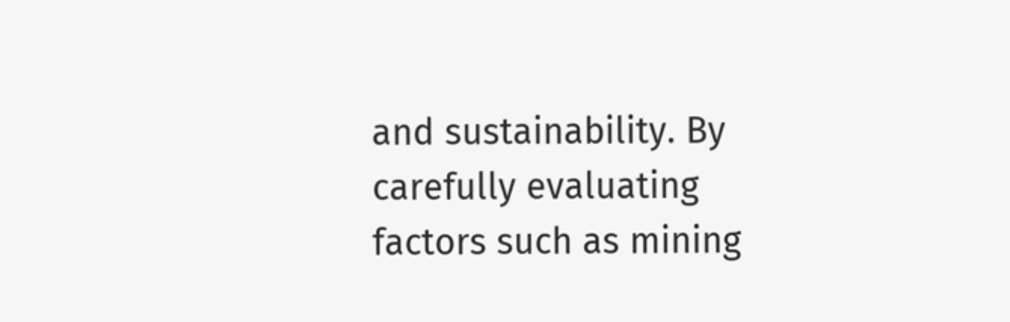and sustainability. By carefully evaluating factors such as mining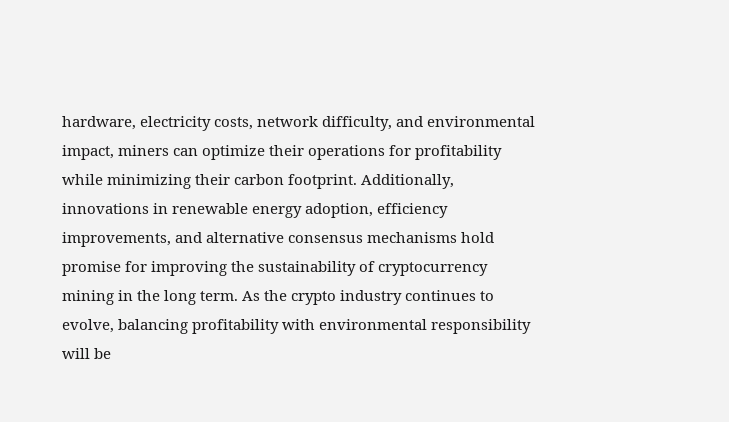hardware, electricity costs, network difficulty, and environmental impact, miners can optimize their operations for profitability while minimizing their carbon footprint. Additionally, innovations in renewable energy adoption, efficiency improvements, and alternative consensus mechanisms hold promise for improving the sustainability of cryptocurrency mining in the long term. As the crypto industry continues to evolve, balancing profitability with environmental responsibility will be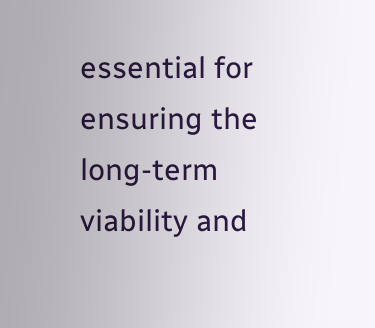essential for ensuring the long-term viability and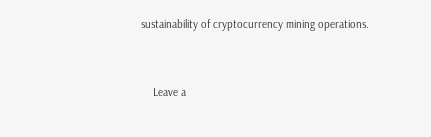sustainability of cryptocurrency mining operations.


    Leave a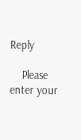Reply

    Please enter your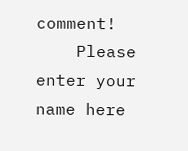comment!
    Please enter your name here